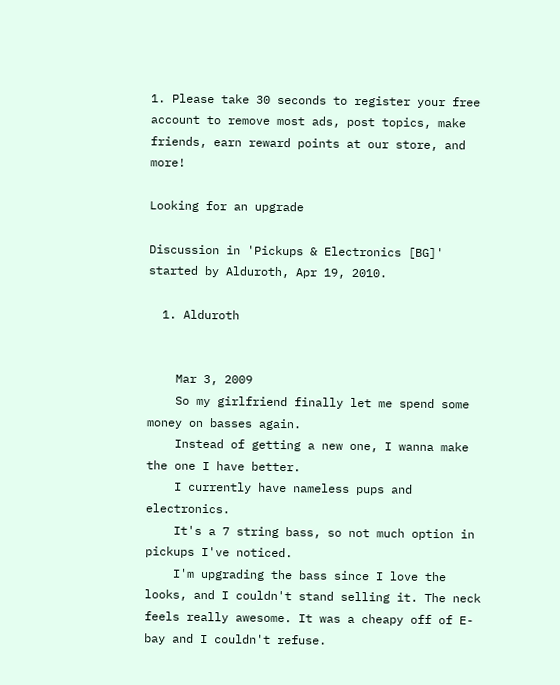1. Please take 30 seconds to register your free account to remove most ads, post topics, make friends, earn reward points at our store, and more!

Looking for an upgrade

Discussion in 'Pickups & Electronics [BG]' started by Alduroth, Apr 19, 2010.

  1. Alduroth


    Mar 3, 2009
    So my girlfriend finally let me spend some money on basses again.
    Instead of getting a new one, I wanna make the one I have better.
    I currently have nameless pups and electronics.
    It's a 7 string bass, so not much option in pickups I've noticed.
    I'm upgrading the bass since I love the looks, and I couldn't stand selling it. The neck feels really awesome. It was a cheapy off of E-bay and I couldn't refuse.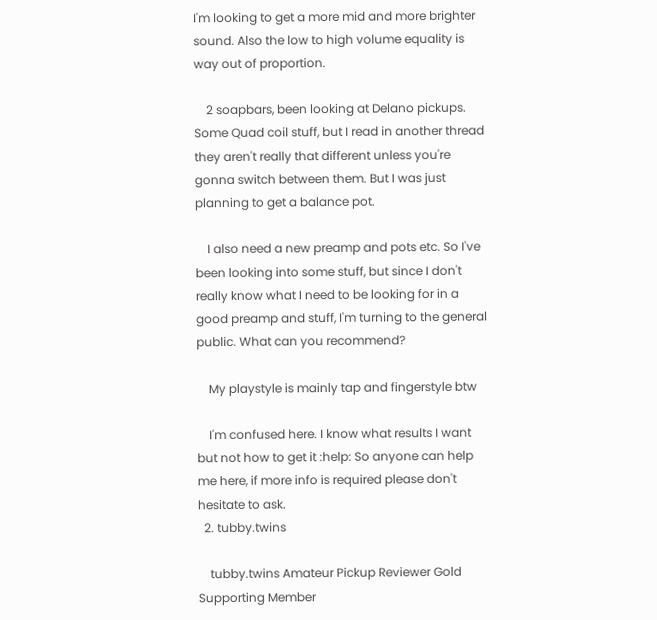I'm looking to get a more mid and more brighter sound. Also the low to high volume equality is way out of proportion.

    2 soapbars, been looking at Delano pickups. Some Quad coil stuff, but I read in another thread they aren't really that different unless you're gonna switch between them. But I was just planning to get a balance pot.

    I also need a new preamp and pots etc. So I've been looking into some stuff, but since I don't really know what I need to be looking for in a good preamp and stuff, I'm turning to the general public. What can you recommend?

    My playstyle is mainly tap and fingerstyle btw

    I'm confused here. I know what results I want but not how to get it :help: So anyone can help me here, if more info is required please don't hesitate to ask.
  2. tubby.twins

    tubby.twins Amateur Pickup Reviewer Gold Supporting Member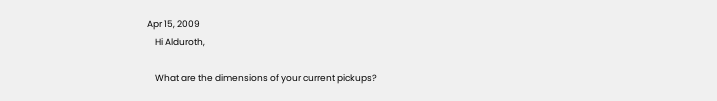Apr 15, 2009
    Hi Alduroth,

    What are the dimensions of your current pickups?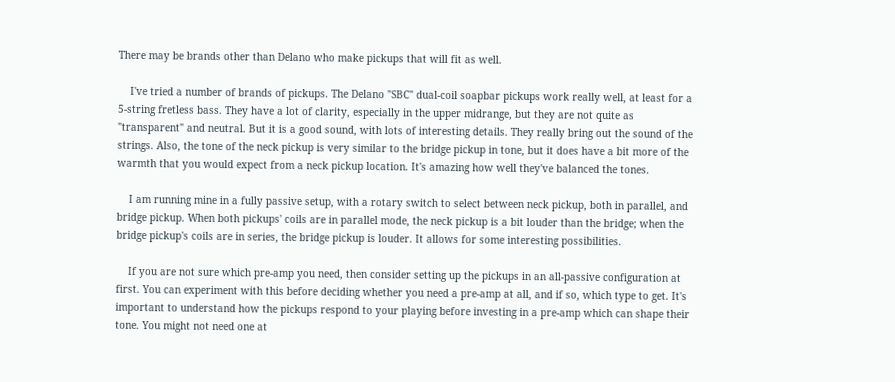There may be brands other than Delano who make pickups that will fit as well.

    I've tried a number of brands of pickups. The Delano "SBC" dual-coil soapbar pickups work really well, at least for a 5-string fretless bass. They have a lot of clarity, especially in the upper midrange, but they are not quite as "transparent" and neutral. But it is a good sound, with lots of interesting details. They really bring out the sound of the strings. Also, the tone of the neck pickup is very similar to the bridge pickup in tone, but it does have a bit more of the warmth that you would expect from a neck pickup location. It's amazing how well they've balanced the tones.

    I am running mine in a fully passive setup, with a rotary switch to select between neck pickup, both in parallel, and bridge pickup. When both pickups' coils are in parallel mode, the neck pickup is a bit louder than the bridge; when the bridge pickup's coils are in series, the bridge pickup is louder. It allows for some interesting possibilities.

    If you are not sure which pre-amp you need, then consider setting up the pickups in an all-passive configuration at first. You can experiment with this before deciding whether you need a pre-amp at all, and if so, which type to get. It's important to understand how the pickups respond to your playing before investing in a pre-amp which can shape their tone. You might not need one at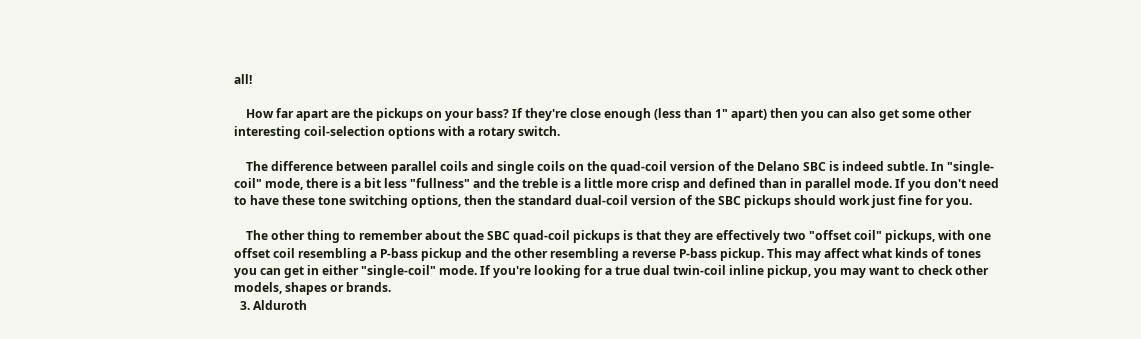all!

    How far apart are the pickups on your bass? If they're close enough (less than 1" apart) then you can also get some other interesting coil-selection options with a rotary switch.

    The difference between parallel coils and single coils on the quad-coil version of the Delano SBC is indeed subtle. In "single-coil" mode, there is a bit less "fullness" and the treble is a little more crisp and defined than in parallel mode. If you don't need to have these tone switching options, then the standard dual-coil version of the SBC pickups should work just fine for you.

    The other thing to remember about the SBC quad-coil pickups is that they are effectively two "offset coil" pickups, with one offset coil resembling a P-bass pickup and the other resembling a reverse P-bass pickup. This may affect what kinds of tones you can get in either "single-coil" mode. If you're looking for a true dual twin-coil inline pickup, you may want to check other models, shapes or brands.
  3. Alduroth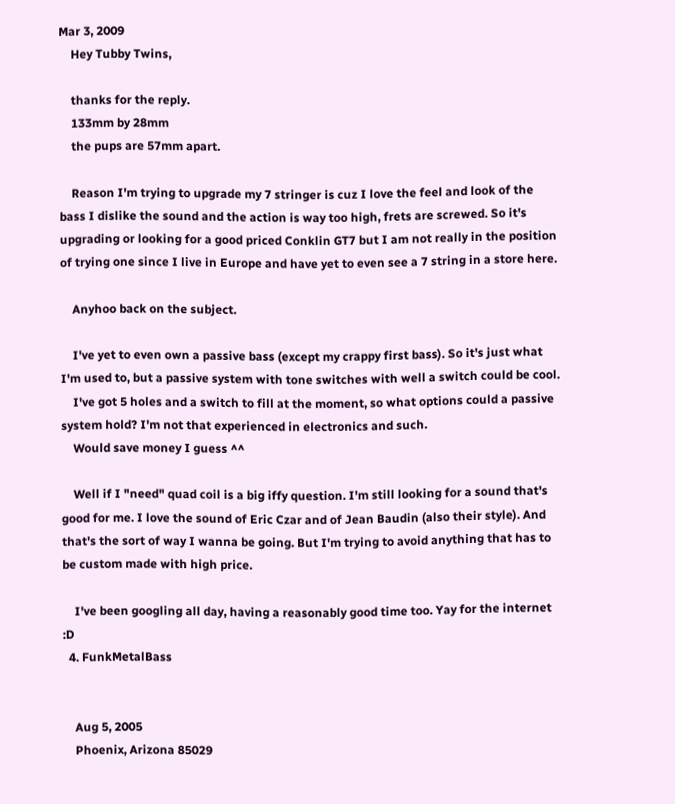Mar 3, 2009
    Hey Tubby Twins,

    thanks for the reply.
    133mm by 28mm
    the pups are 57mm apart.

    Reason I'm trying to upgrade my 7 stringer is cuz I love the feel and look of the bass I dislike the sound and the action is way too high, frets are screwed. So it's upgrading or looking for a good priced Conklin GT7 but I am not really in the position of trying one since I live in Europe and have yet to even see a 7 string in a store here.

    Anyhoo back on the subject.

    I've yet to even own a passive bass (except my crappy first bass). So it's just what I'm used to, but a passive system with tone switches with well a switch could be cool.
    I've got 5 holes and a switch to fill at the moment, so what options could a passive system hold? I'm not that experienced in electronics and such.
    Would save money I guess ^^

    Well if I "need" quad coil is a big iffy question. I'm still looking for a sound that's good for me. I love the sound of Eric Czar and of Jean Baudin (also their style). And that's the sort of way I wanna be going. But I'm trying to avoid anything that has to be custom made with high price.

    I've been googling all day, having a reasonably good time too. Yay for the internet :D
  4. FunkMetalBass


    Aug 5, 2005
    Phoenix, Arizona 85029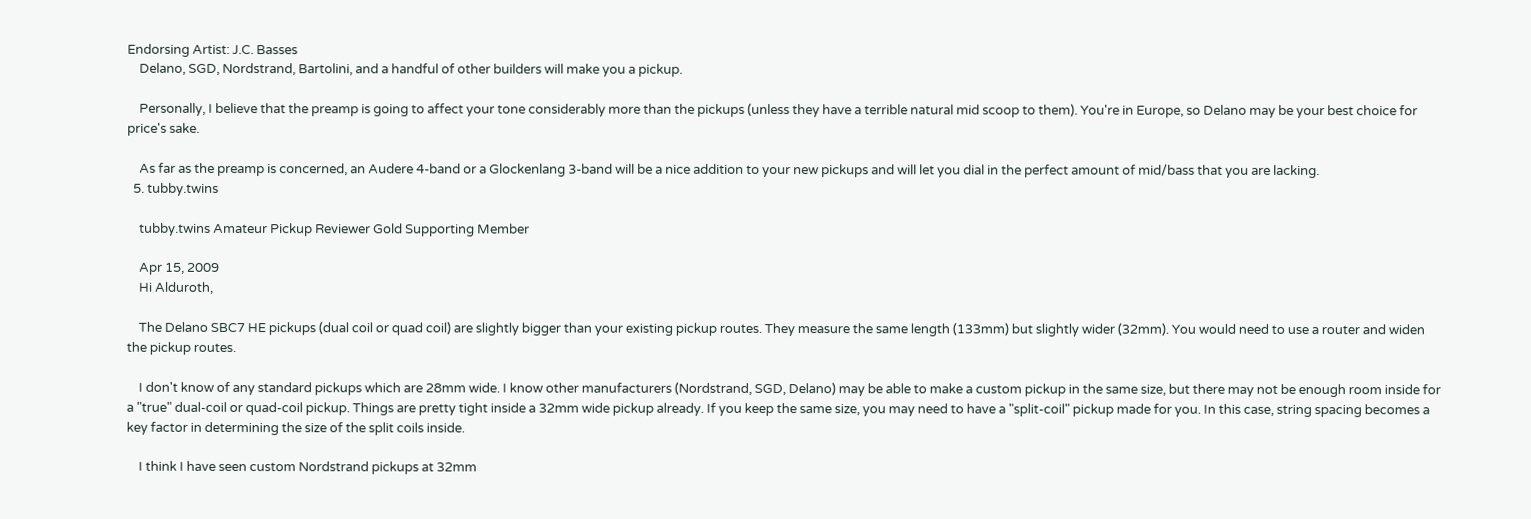Endorsing Artist: J.C. Basses
    Delano, SGD, Nordstrand, Bartolini, and a handful of other builders will make you a pickup.

    Personally, I believe that the preamp is going to affect your tone considerably more than the pickups (unless they have a terrible natural mid scoop to them). You're in Europe, so Delano may be your best choice for price's sake.

    As far as the preamp is concerned, an Audere 4-band or a Glockenlang 3-band will be a nice addition to your new pickups and will let you dial in the perfect amount of mid/bass that you are lacking.
  5. tubby.twins

    tubby.twins Amateur Pickup Reviewer Gold Supporting Member

    Apr 15, 2009
    Hi Alduroth,

    The Delano SBC7 HE pickups (dual coil or quad coil) are slightly bigger than your existing pickup routes. They measure the same length (133mm) but slightly wider (32mm). You would need to use a router and widen the pickup routes.

    I don't know of any standard pickups which are 28mm wide. I know other manufacturers (Nordstrand, SGD, Delano) may be able to make a custom pickup in the same size, but there may not be enough room inside for a "true" dual-coil or quad-coil pickup. Things are pretty tight inside a 32mm wide pickup already. If you keep the same size, you may need to have a "split-coil" pickup made for you. In this case, string spacing becomes a key factor in determining the size of the split coils inside.

    I think I have seen custom Nordstrand pickups at 32mm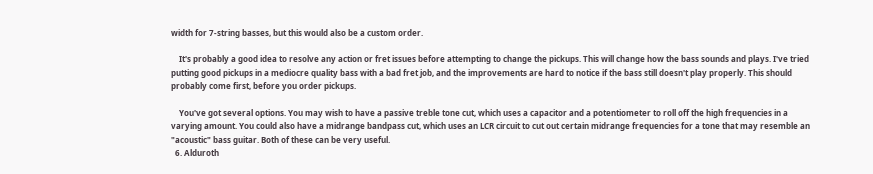width for 7-string basses, but this would also be a custom order.

    It's probably a good idea to resolve any action or fret issues before attempting to change the pickups. This will change how the bass sounds and plays. I've tried putting good pickups in a mediocre quality bass with a bad fret job, and the improvements are hard to notice if the bass still doesn't play properly. This should probably come first, before you order pickups.

    You've got several options. You may wish to have a passive treble tone cut, which uses a capacitor and a potentiometer to roll off the high frequencies in a varying amount. You could also have a midrange bandpass cut, which uses an LCR circuit to cut out certain midrange frequencies for a tone that may resemble an "acoustic" bass guitar. Both of these can be very useful.
  6. Alduroth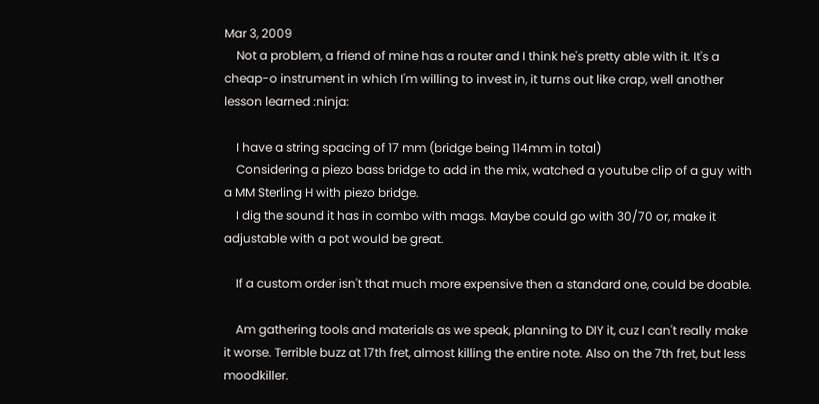Mar 3, 2009
    Not a problem, a friend of mine has a router and I think he's pretty able with it. It's a cheap-o instrument in which I'm willing to invest in, it turns out like crap, well another lesson learned :ninja:

    I have a string spacing of 17 mm (bridge being 114mm in total)
    Considering a piezo bass bridge to add in the mix, watched a youtube clip of a guy with a MM Sterling H with piezo bridge.
    I dig the sound it has in combo with mags. Maybe could go with 30/70 or, make it adjustable with a pot would be great.

    If a custom order isn't that much more expensive then a standard one, could be doable.

    Am gathering tools and materials as we speak, planning to DIY it, cuz I can't really make it worse. Terrible buzz at 17th fret, almost killing the entire note. Also on the 7th fret, but less moodkiller.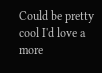Could be pretty cool I'd love a more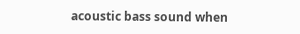acoustic bass sound when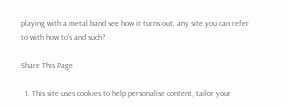playing with a metal band see how it turns out, any site you can refer to with how to's and such?

Share This Page

  1. This site uses cookies to help personalise content, tailor your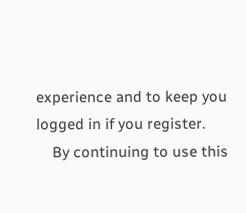experience and to keep you logged in if you register.
    By continuing to use this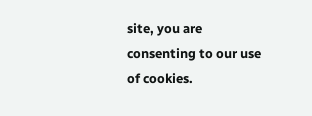site, you are consenting to our use of cookies.